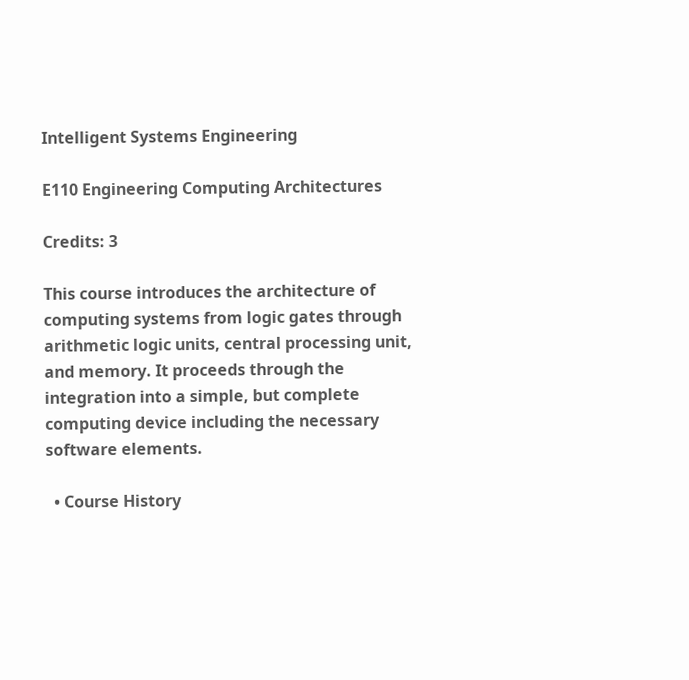Intelligent Systems Engineering

E110 Engineering Computing Architectures

Credits: 3

This course introduces the architecture of computing systems from logic gates through arithmetic logic units, central processing unit, and memory. It proceeds through the integration into a simple, but complete computing device including the necessary software elements.

  • Course History